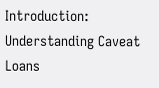Introduction: Understanding Caveat Loans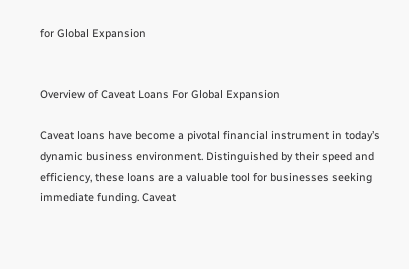for Global Expansion


Overview of Caveat Loans For Global Expansion

Caveat loans have become a pivotal financial instrument in today’s dynamic business environment. Distinguished by their speed and efficiency, these loans are a valuable tool for businesses seeking immediate funding. Caveat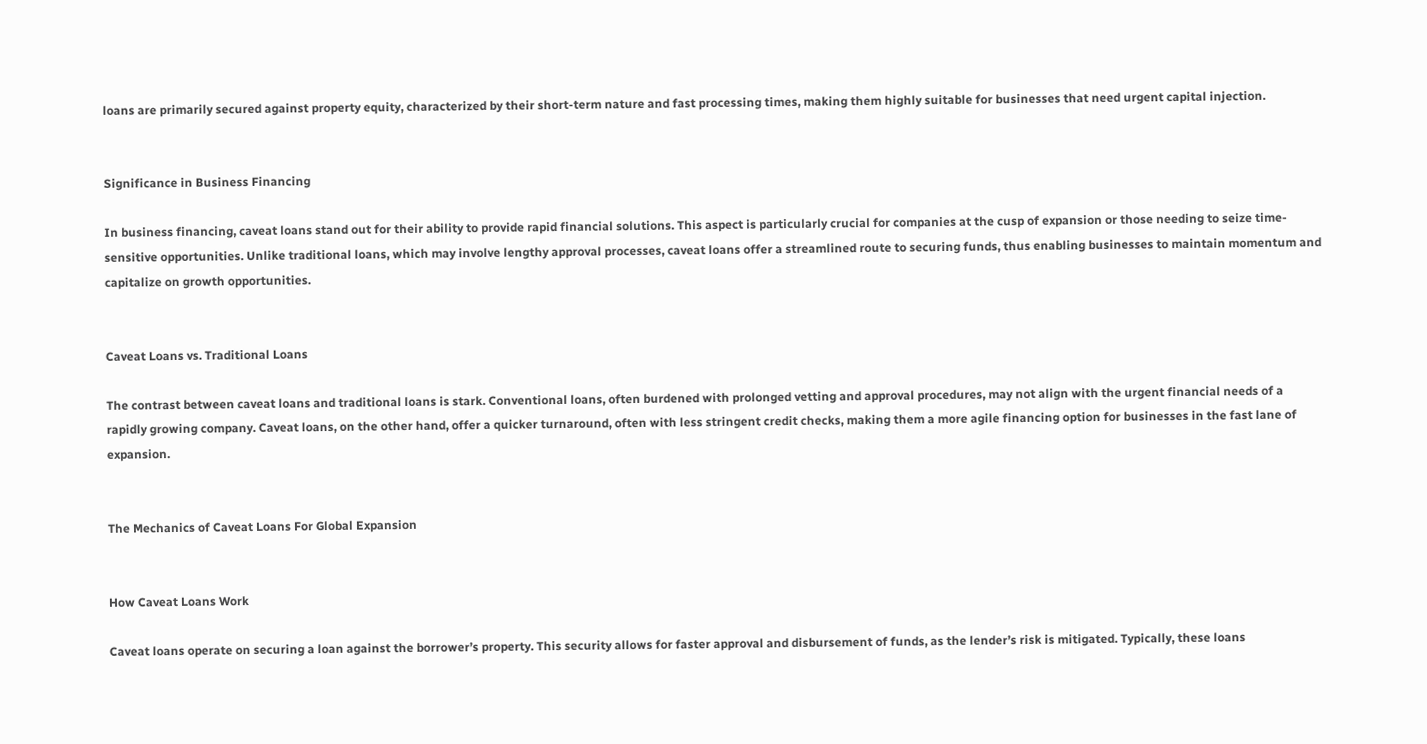loans are primarily secured against property equity, characterized by their short-term nature and fast processing times, making them highly suitable for businesses that need urgent capital injection.


Significance in Business Financing

In business financing, caveat loans stand out for their ability to provide rapid financial solutions. This aspect is particularly crucial for companies at the cusp of expansion or those needing to seize time-sensitive opportunities. Unlike traditional loans, which may involve lengthy approval processes, caveat loans offer a streamlined route to securing funds, thus enabling businesses to maintain momentum and capitalize on growth opportunities.


Caveat Loans vs. Traditional Loans

The contrast between caveat loans and traditional loans is stark. Conventional loans, often burdened with prolonged vetting and approval procedures, may not align with the urgent financial needs of a rapidly growing company. Caveat loans, on the other hand, offer a quicker turnaround, often with less stringent credit checks, making them a more agile financing option for businesses in the fast lane of expansion.


The Mechanics of Caveat Loans For Global Expansion


How Caveat Loans Work

Caveat loans operate on securing a loan against the borrower’s property. This security allows for faster approval and disbursement of funds, as the lender’s risk is mitigated. Typically, these loans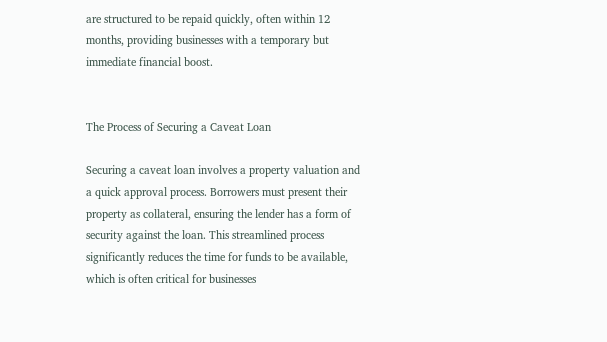are structured to be repaid quickly, often within 12 months, providing businesses with a temporary but immediate financial boost.


The Process of Securing a Caveat Loan

Securing a caveat loan involves a property valuation and a quick approval process. Borrowers must present their property as collateral, ensuring the lender has a form of security against the loan. This streamlined process significantly reduces the time for funds to be available, which is often critical for businesses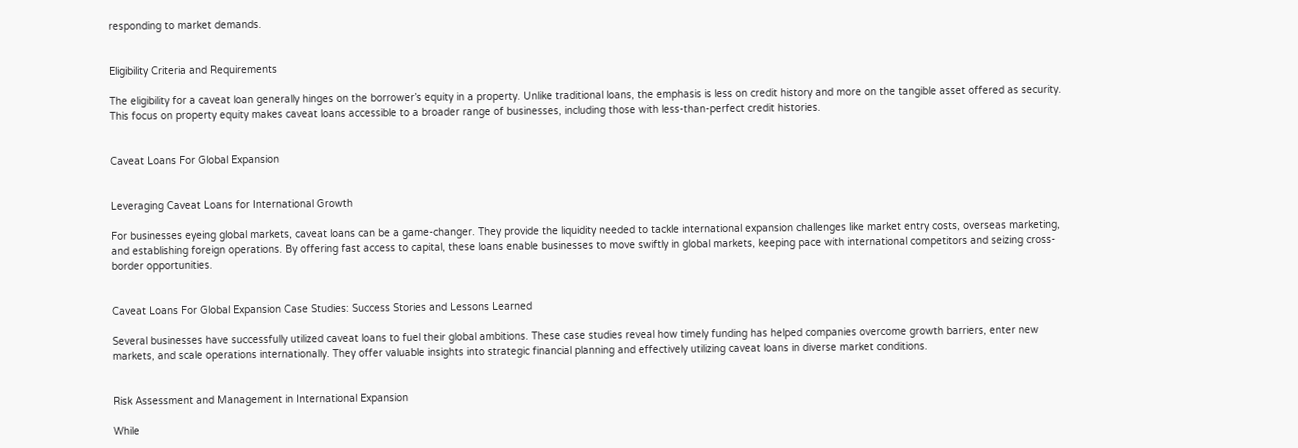responding to market demands.


Eligibility Criteria and Requirements

The eligibility for a caveat loan generally hinges on the borrower’s equity in a property. Unlike traditional loans, the emphasis is less on credit history and more on the tangible asset offered as security. This focus on property equity makes caveat loans accessible to a broader range of businesses, including those with less-than-perfect credit histories.


Caveat Loans For Global Expansion


Leveraging Caveat Loans for International Growth

For businesses eyeing global markets, caveat loans can be a game-changer. They provide the liquidity needed to tackle international expansion challenges like market entry costs, overseas marketing, and establishing foreign operations. By offering fast access to capital, these loans enable businesses to move swiftly in global markets, keeping pace with international competitors and seizing cross-border opportunities.


Caveat Loans For Global Expansion Case Studies: Success Stories and Lessons Learned

Several businesses have successfully utilized caveat loans to fuel their global ambitions. These case studies reveal how timely funding has helped companies overcome growth barriers, enter new markets, and scale operations internationally. They offer valuable insights into strategic financial planning and effectively utilizing caveat loans in diverse market conditions.


Risk Assessment and Management in International Expansion

While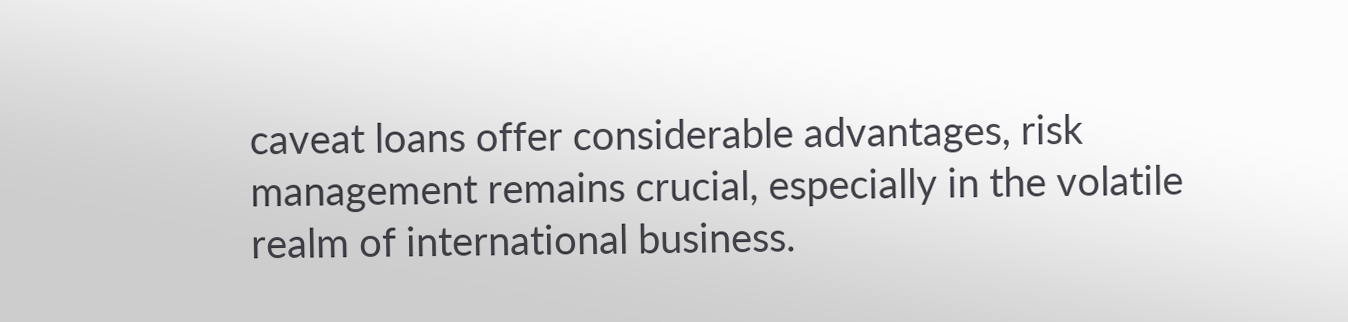caveat loans offer considerable advantages, risk management remains crucial, especially in the volatile realm of international business.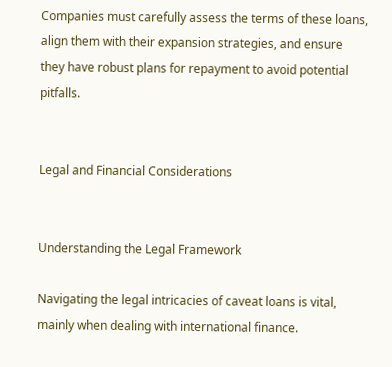Companies must carefully assess the terms of these loans, align them with their expansion strategies, and ensure they have robust plans for repayment to avoid potential pitfalls.


Legal and Financial Considerations


Understanding the Legal Framework

Navigating the legal intricacies of caveat loans is vital, mainly when dealing with international finance.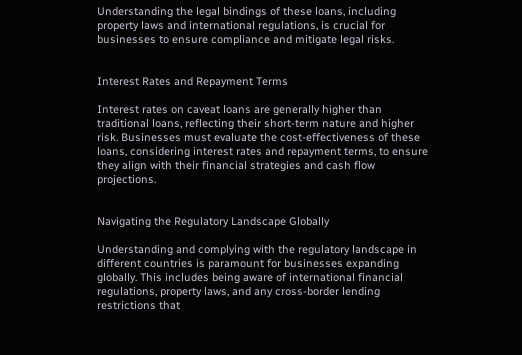Understanding the legal bindings of these loans, including property laws and international regulations, is crucial for businesses to ensure compliance and mitigate legal risks.


Interest Rates and Repayment Terms

Interest rates on caveat loans are generally higher than traditional loans, reflecting their short-term nature and higher risk. Businesses must evaluate the cost-effectiveness of these loans, considering interest rates and repayment terms, to ensure they align with their financial strategies and cash flow projections.


Navigating the Regulatory Landscape Globally

Understanding and complying with the regulatory landscape in different countries is paramount for businesses expanding globally. This includes being aware of international financial regulations, property laws, and any cross-border lending restrictions that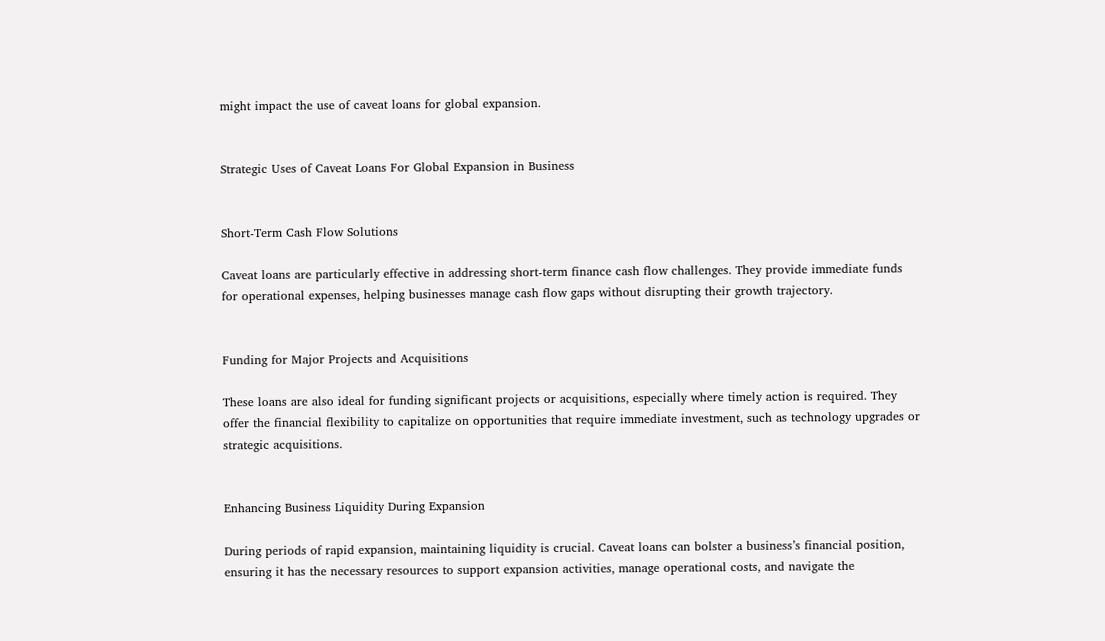might impact the use of caveat loans for global expansion.


Strategic Uses of Caveat Loans For Global Expansion in Business


Short-Term Cash Flow Solutions

Caveat loans are particularly effective in addressing short-term finance cash flow challenges. They provide immediate funds for operational expenses, helping businesses manage cash flow gaps without disrupting their growth trajectory.


Funding for Major Projects and Acquisitions

These loans are also ideal for funding significant projects or acquisitions, especially where timely action is required. They offer the financial flexibility to capitalize on opportunities that require immediate investment, such as technology upgrades or strategic acquisitions.


Enhancing Business Liquidity During Expansion

During periods of rapid expansion, maintaining liquidity is crucial. Caveat loans can bolster a business’s financial position, ensuring it has the necessary resources to support expansion activities, manage operational costs, and navigate the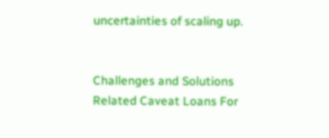uncertainties of scaling up.


Challenges and Solutions Related Caveat Loans For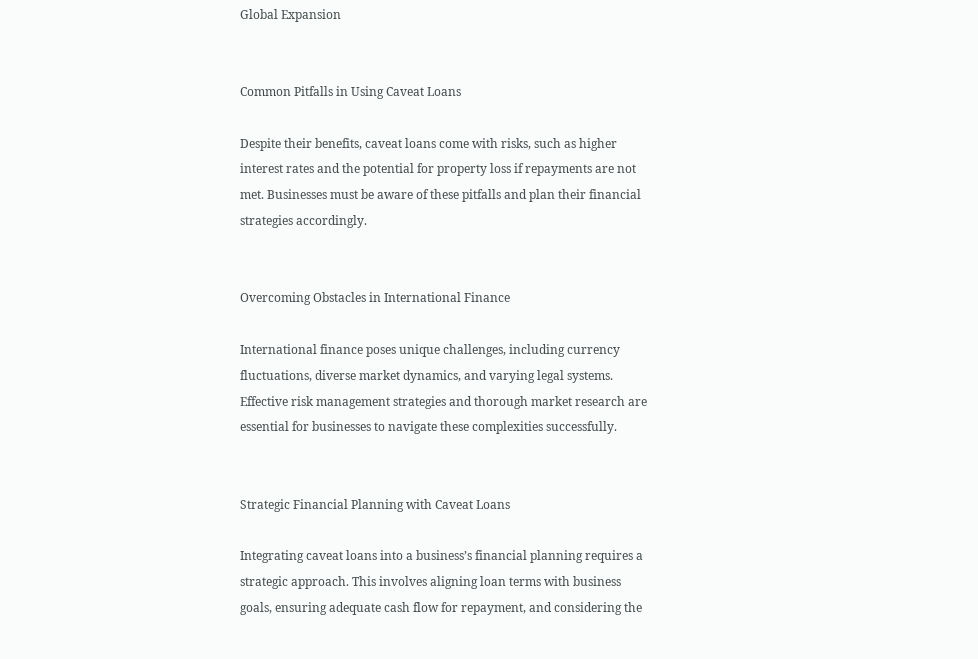Global Expansion


Common Pitfalls in Using Caveat Loans

Despite their benefits, caveat loans come with risks, such as higher interest rates and the potential for property loss if repayments are not met. Businesses must be aware of these pitfalls and plan their financial strategies accordingly.


Overcoming Obstacles in International Finance

International finance poses unique challenges, including currency fluctuations, diverse market dynamics, and varying legal systems. Effective risk management strategies and thorough market research are essential for businesses to navigate these complexities successfully.


Strategic Financial Planning with Caveat Loans

Integrating caveat loans into a business’s financial planning requires a strategic approach. This involves aligning loan terms with business goals, ensuring adequate cash flow for repayment, and considering the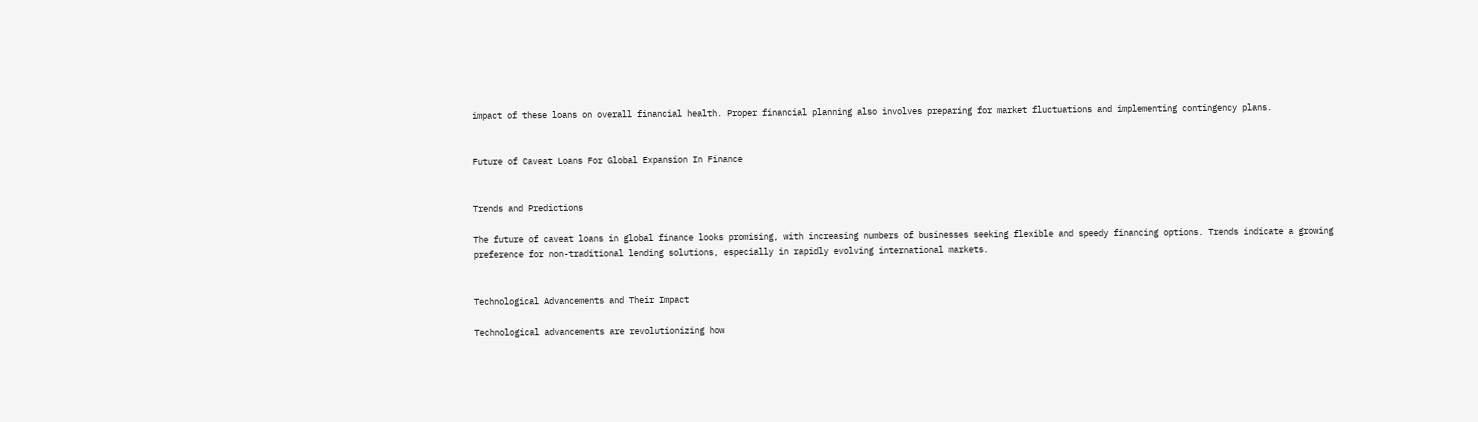impact of these loans on overall financial health. Proper financial planning also involves preparing for market fluctuations and implementing contingency plans.


Future of Caveat Loans For Global Expansion In Finance


Trends and Predictions

The future of caveat loans in global finance looks promising, with increasing numbers of businesses seeking flexible and speedy financing options. Trends indicate a growing preference for non-traditional lending solutions, especially in rapidly evolving international markets.


Technological Advancements and Their Impact

Technological advancements are revolutionizing how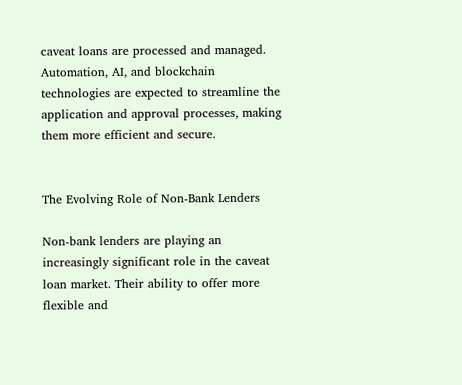caveat loans are processed and managed. Automation, AI, and blockchain technologies are expected to streamline the application and approval processes, making them more efficient and secure.


The Evolving Role of Non-Bank Lenders

Non-bank lenders are playing an increasingly significant role in the caveat loan market. Their ability to offer more flexible and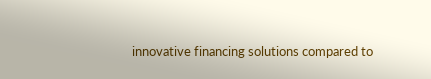innovative financing solutions compared to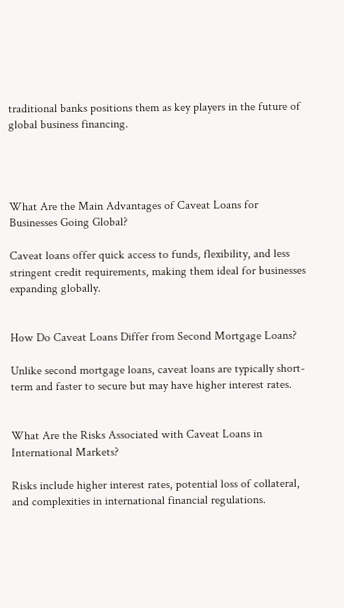traditional banks positions them as key players in the future of global business financing.




What Are the Main Advantages of Caveat Loans for Businesses Going Global?

Caveat loans offer quick access to funds, flexibility, and less stringent credit requirements, making them ideal for businesses expanding globally.


How Do Caveat Loans Differ from Second Mortgage Loans?

Unlike second mortgage loans, caveat loans are typically short-term and faster to secure but may have higher interest rates.


What Are the Risks Associated with Caveat Loans in International Markets?

Risks include higher interest rates, potential loss of collateral, and complexities in international financial regulations.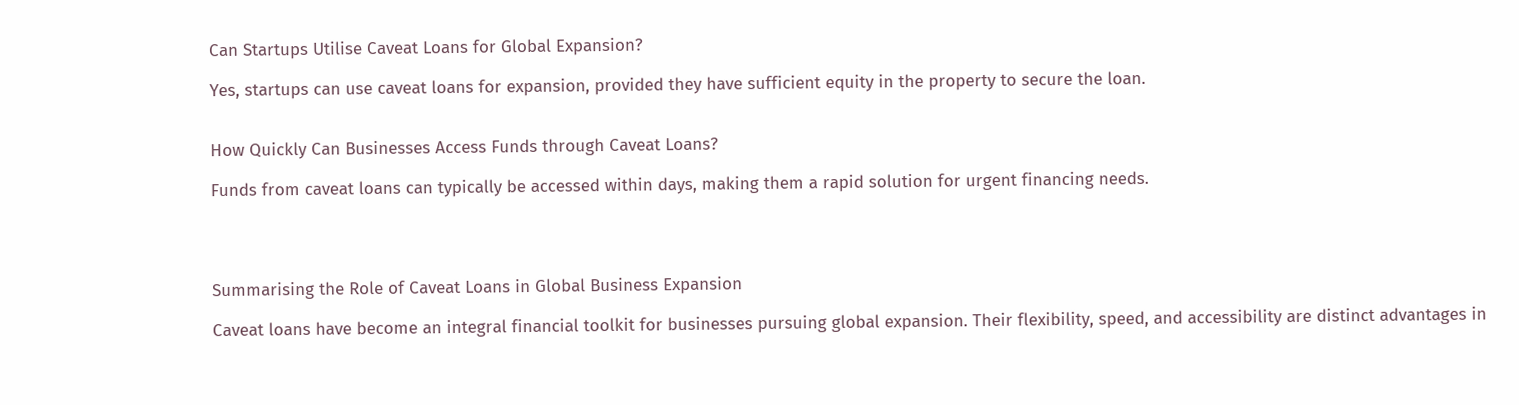Can Startups Utilise Caveat Loans for Global Expansion?

Yes, startups can use caveat loans for expansion, provided they have sufficient equity in the property to secure the loan.


How Quickly Can Businesses Access Funds through Caveat Loans?

Funds from caveat loans can typically be accessed within days, making them a rapid solution for urgent financing needs.




Summarising the Role of Caveat Loans in Global Business Expansion

Caveat loans have become an integral financial toolkit for businesses pursuing global expansion. Their flexibility, speed, and accessibility are distinct advantages in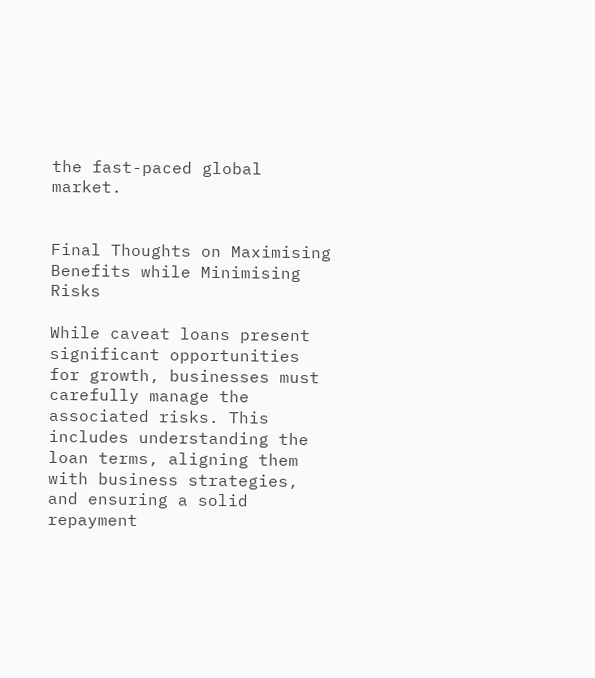the fast-paced global market.


Final Thoughts on Maximising Benefits while Minimising Risks

While caveat loans present significant opportunities for growth, businesses must carefully manage the associated risks. This includes understanding the loan terms, aligning them with business strategies, and ensuring a solid repayment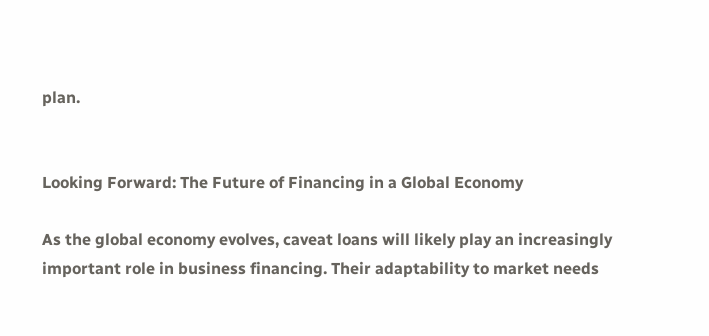plan.


Looking Forward: The Future of Financing in a Global Economy

As the global economy evolves, caveat loans will likely play an increasingly important role in business financing. Their adaptability to market needs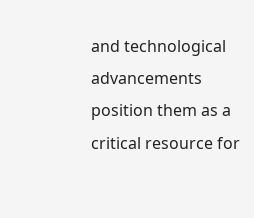and technological advancements position them as a critical resource for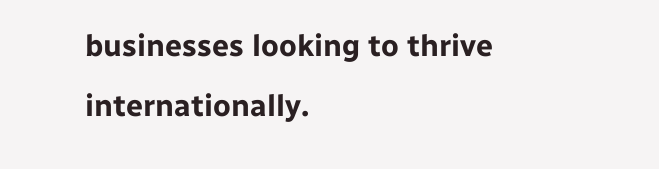businesses looking to thrive internationally.